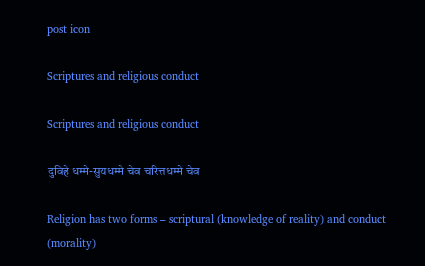post icon

Scriptures and religious conduct

Scriptures and religious conduct

दुविहे धम्मे-सुयधम्मे चेव चरित्तधम्मे चेव

Religion has two forms – scriptural (knowledge of reality) and conduct (morality)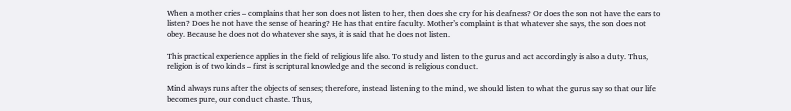When a mother cries – complains that her son does not listen to her, then does she cry for his deafness? Or does the son not have the ears to listen? Does he not have the sense of hearing? He has that entire faculty. Mother’s complaint is that whatever she says, the son does not obey. Because he does not do whatever she says, it is said that he does not listen.

This practical experience applies in the field of religious life also. To study and listen to the gurus and act accordingly is also a duty. Thus, religion is of two kinds – first is scriptural knowledge and the second is religious conduct.

Mind always runs after the objects of senses; therefore, instead listening to the mind, we should listen to what the gurus say so that our life becomes pure, our conduct chaste. Thus,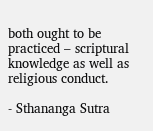both ought to be practiced – scriptural knowledge as well as religious conduct.

- Sthananga Sutra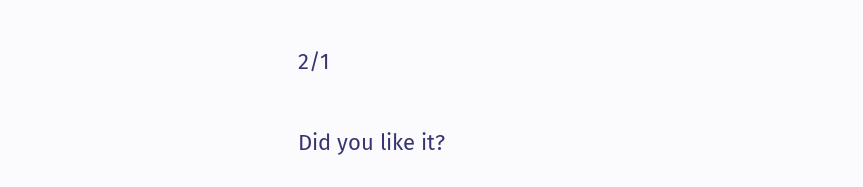2/1

Did you like it?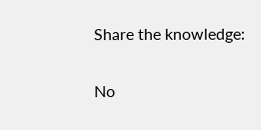Share the knowledge:


No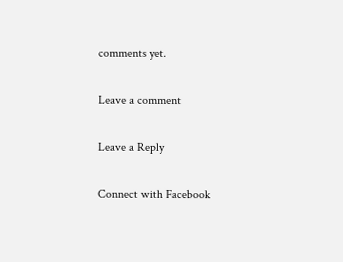comments yet.

Leave a comment

Leave a Reply

Connect with Facebook